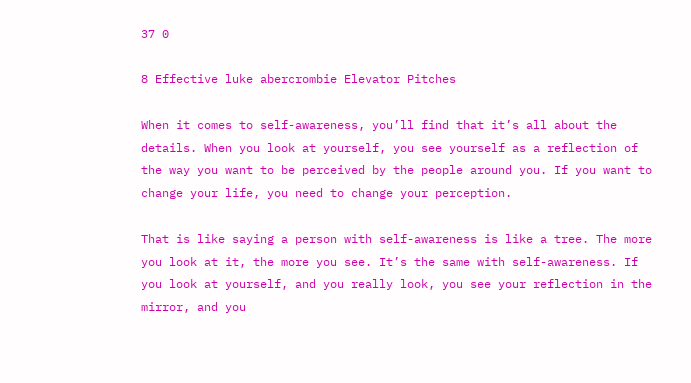37 0

8 Effective luke abercrombie Elevator Pitches

When it comes to self-awareness, you’ll find that it’s all about the details. When you look at yourself, you see yourself as a reflection of the way you want to be perceived by the people around you. If you want to change your life, you need to change your perception.

That is like saying a person with self-awareness is like a tree. The more you look at it, the more you see. It’s the same with self-awareness. If you look at yourself, and you really look, you see your reflection in the mirror, and you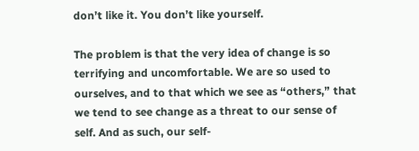don’t like it. You don’t like yourself.

The problem is that the very idea of change is so terrifying and uncomfortable. We are so used to ourselves, and to that which we see as “others,” that we tend to see change as a threat to our sense of self. And as such, our self-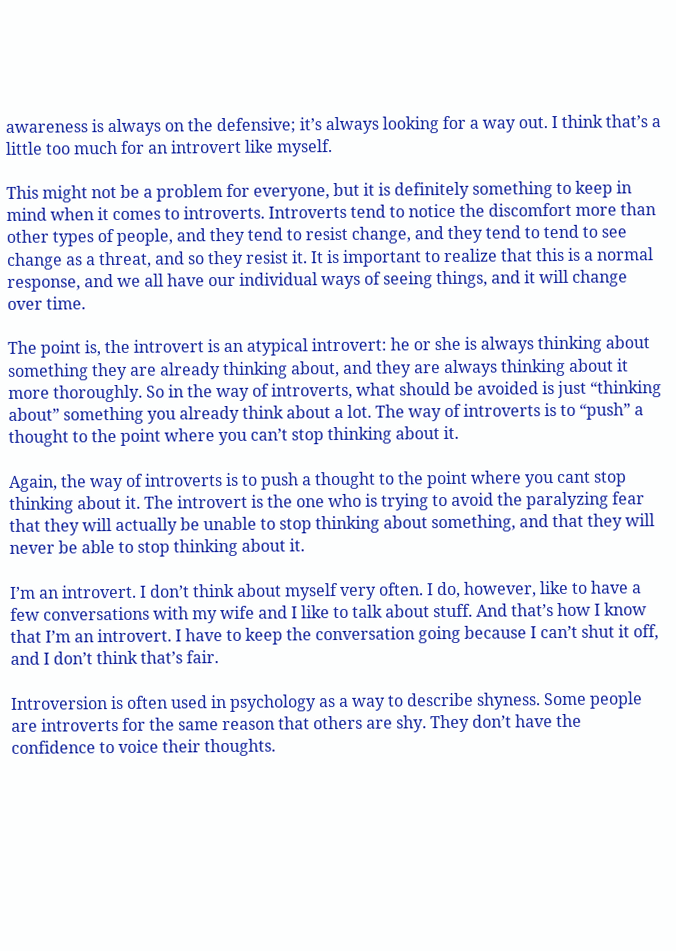awareness is always on the defensive; it’s always looking for a way out. I think that’s a little too much for an introvert like myself.

This might not be a problem for everyone, but it is definitely something to keep in mind when it comes to introverts. Introverts tend to notice the discomfort more than other types of people, and they tend to resist change, and they tend to tend to see change as a threat, and so they resist it. It is important to realize that this is a normal response, and we all have our individual ways of seeing things, and it will change over time.

The point is, the introvert is an atypical introvert: he or she is always thinking about something they are already thinking about, and they are always thinking about it more thoroughly. So in the way of introverts, what should be avoided is just “thinking about” something you already think about a lot. The way of introverts is to “push” a thought to the point where you can’t stop thinking about it.

Again, the way of introverts is to push a thought to the point where you cant stop thinking about it. The introvert is the one who is trying to avoid the paralyzing fear that they will actually be unable to stop thinking about something, and that they will never be able to stop thinking about it.

I’m an introvert. I don’t think about myself very often. I do, however, like to have a few conversations with my wife and I like to talk about stuff. And that’s how I know that I’m an introvert. I have to keep the conversation going because I can’t shut it off, and I don’t think that’s fair.

Introversion is often used in psychology as a way to describe shyness. Some people are introverts for the same reason that others are shy. They don’t have the confidence to voice their thoughts.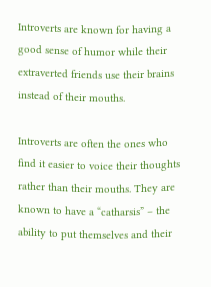Introverts are known for having a good sense of humor while their extraverted friends use their brains instead of their mouths.

Introverts are often the ones who find it easier to voice their thoughts rather than their mouths. They are known to have a “catharsis” – the ability to put themselves and their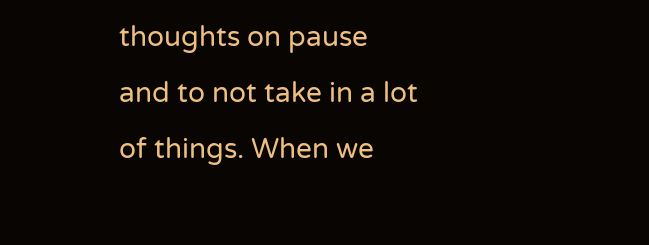thoughts on pause and to not take in a lot of things. When we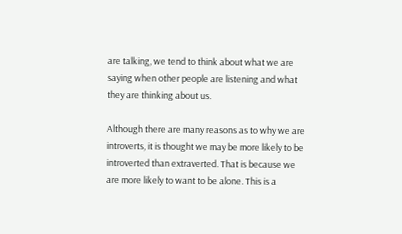are talking, we tend to think about what we are saying when other people are listening and what they are thinking about us.

Although there are many reasons as to why we are introverts, it is thought we may be more likely to be introverted than extraverted. That is because we are more likely to want to be alone. This is a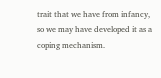trait that we have from infancy, so we may have developed it as a coping mechanism.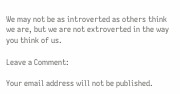We may not be as introverted as others think we are, but we are not extroverted in the way you think of us.

Leave a Comment:

Your email address will not be published.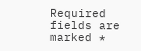Required fields are marked *